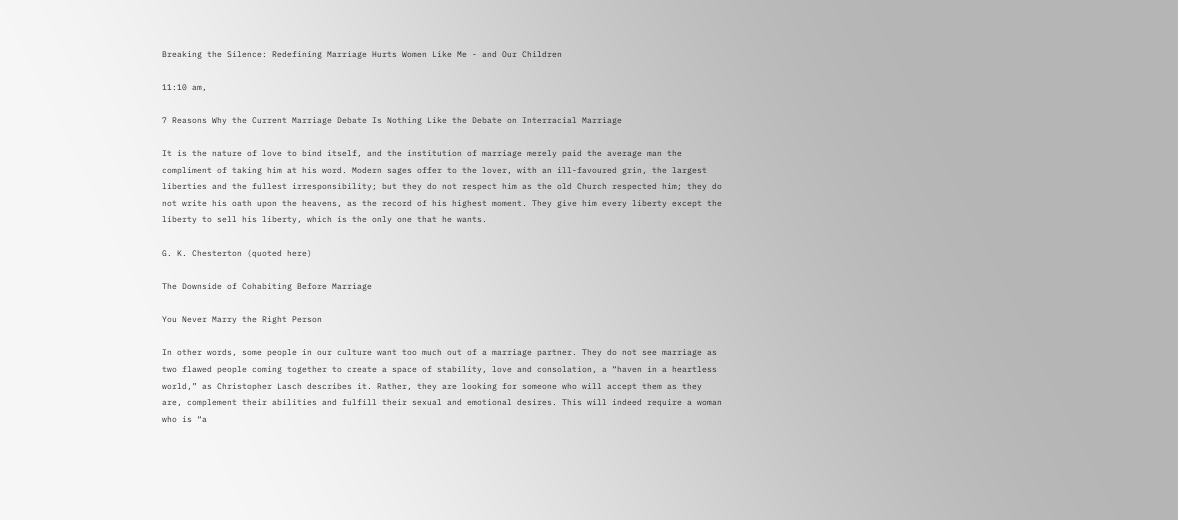Breaking the Silence: Redefining Marriage Hurts Women Like Me - and Our Children

11:10 am,

7 Reasons Why the Current Marriage Debate Is Nothing Like the Debate on Interracial Marriage

It is the nature of love to bind itself, and the institution of marriage merely paid the average man the compliment of taking him at his word. Modern sages offer to the lover, with an ill-favoured grin, the largest liberties and the fullest irresponsibility; but they do not respect him as the old Church respected him; they do not write his oath upon the heavens, as the record of his highest moment. They give him every liberty except the liberty to sell his liberty, which is the only one that he wants.

G. K. Chesterton (quoted here)

The Downside of Cohabiting Before Marriage

You Never Marry the Right Person

In other words, some people in our culture want too much out of a marriage partner. They do not see marriage as two flawed people coming together to create a space of stability, love and consolation, a “haven in a heartless world,” as Christopher Lasch describes it. Rather, they are looking for someone who will accept them as they are, complement their abilities and fulfill their sexual and emotional desires. This will indeed require a woman who is “a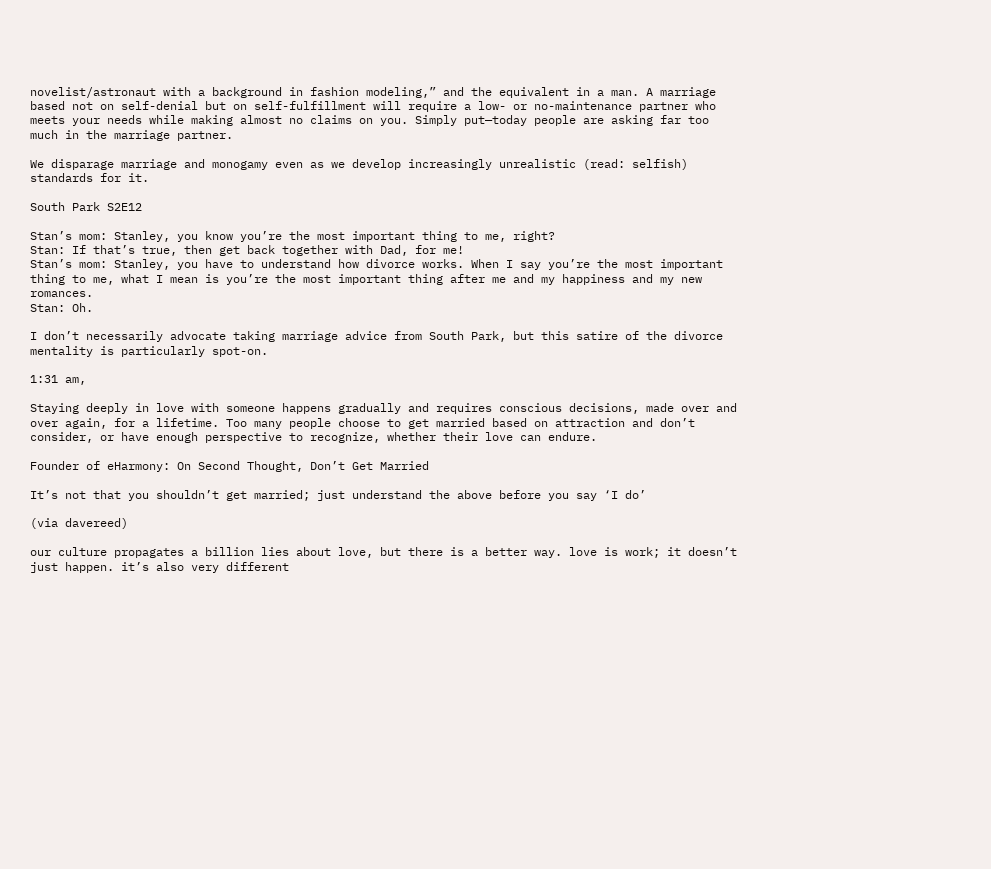novelist/astronaut with a background in fashion modeling,” and the equivalent in a man. A marriage based not on self-denial but on self-fulfillment will require a low- or no-maintenance partner who meets your needs while making almost no claims on you. Simply put—today people are asking far too much in the marriage partner.

We disparage marriage and monogamy even as we develop increasingly unrealistic (read: selfish) standards for it.

South Park S2E12

Stan’s mom: Stanley, you know you’re the most important thing to me, right?
Stan: If that’s true, then get back together with Dad, for me!
Stan’s mom: Stanley, you have to understand how divorce works. When I say you’re the most important thing to me, what I mean is you’re the most important thing after me and my happiness and my new romances.
Stan: Oh.

I don’t necessarily advocate taking marriage advice from South Park, but this satire of the divorce mentality is particularly spot-on.

1:31 am,

Staying deeply in love with someone happens gradually and requires conscious decisions, made over and over again, for a lifetime. Too many people choose to get married based on attraction and don’t consider, or have enough perspective to recognize, whether their love can endure.

Founder of eHarmony: On Second Thought, Don’t Get Married

It’s not that you shouldn’t get married; just understand the above before you say ‘I do’

(via davereed)

our culture propagates a billion lies about love, but there is a better way. love is work; it doesn’t just happen. it’s also very different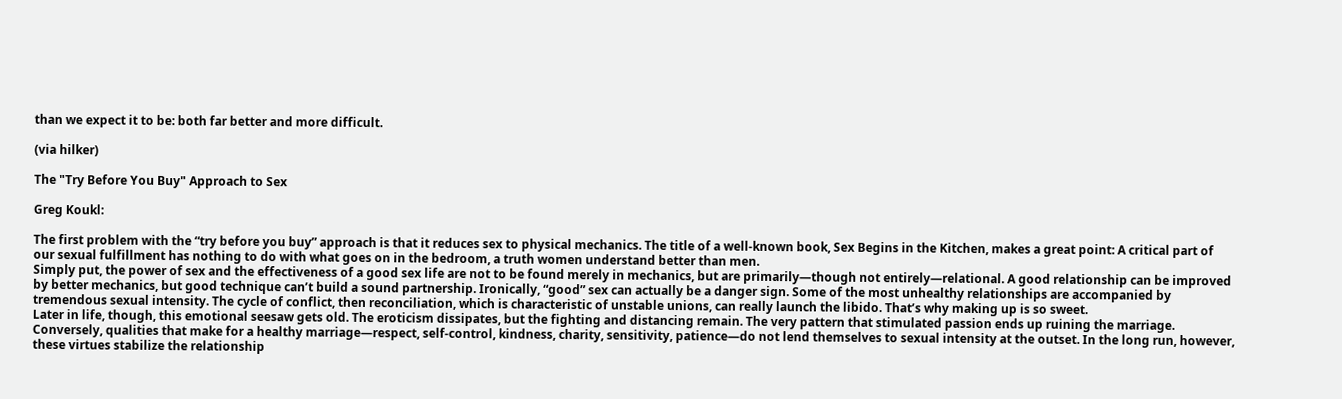than we expect it to be: both far better and more difficult.

(via hilker)

The "Try Before You Buy" Approach to Sex

Greg Koukl:

The first problem with the “try before you buy” approach is that it reduces sex to physical mechanics. The title of a well-known book, Sex Begins in the Kitchen, makes a great point: A critical part of our sexual fulfillment has nothing to do with what goes on in the bedroom, a truth women understand better than men.
Simply put, the power of sex and the effectiveness of a good sex life are not to be found merely in mechanics, but are primarily—though not entirely—relational. A good relationship can be improved by better mechanics, but good technique can’t build a sound partnership. Ironically, “good” sex can actually be a danger sign. Some of the most unhealthy relationships are accompanied by tremendous sexual intensity. The cycle of conflict, then reconciliation, which is characteristic of unstable unions, can really launch the libido. That’s why making up is so sweet.
Later in life, though, this emotional seesaw gets old. The eroticism dissipates, but the fighting and distancing remain. The very pattern that stimulated passion ends up ruining the marriage. Conversely, qualities that make for a healthy marriage—respect, self-control, kindness, charity, sensitivity, patience—do not lend themselves to sexual intensity at the outset. In the long run, however, these virtues stabilize the relationship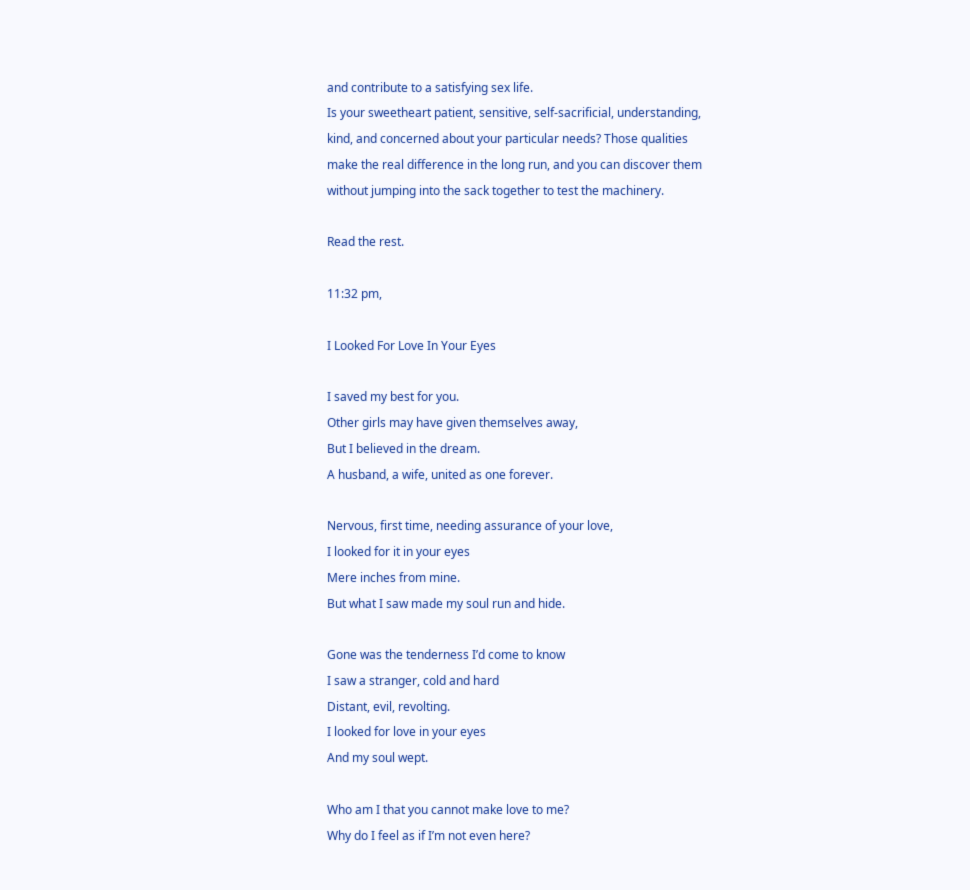and contribute to a satisfying sex life.
Is your sweetheart patient, sensitive, self-sacrificial, understanding, kind, and concerned about your particular needs? Those qualities make the real difference in the long run, and you can discover them without jumping into the sack together to test the machinery.

Read the rest.

11:32 pm,

I Looked For Love In Your Eyes

I saved my best for you.
Other girls may have given themselves away,
But I believed in the dream.
A husband, a wife, united as one forever.

Nervous, first time, needing assurance of your love,
I looked for it in your eyes
Mere inches from mine.
But what I saw made my soul run and hide.

Gone was the tenderness I’d come to know
I saw a stranger, cold and hard
Distant, evil, revolting.
I looked for love in your eyes
And my soul wept.

Who am I that you cannot make love to me?
Why do I feel as if I’m not even here?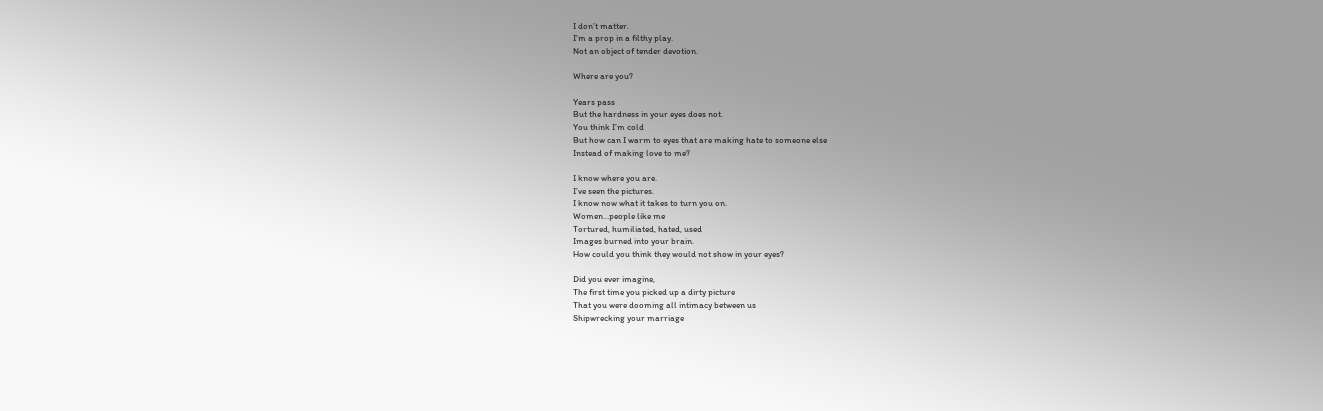I don’t matter.
I’m a prop in a filthy play.
Not an object of tender devotion.

Where are you?

Years pass
But the hardness in your eyes does not.
You think I’m cold
But how can I warm to eyes that are making hate to someone else
Instead of making love to me?

I know where you are.
I’ve seen the pictures.
I know now what it takes to turn you on.
Women…people like me
Tortured, humiliated, hated, used
Images burned into your brain.
How could you think they would not show in your eyes?

Did you ever imagine,
The first time you picked up a dirty picture
That you were dooming all intimacy between us
Shipwrecking your marriage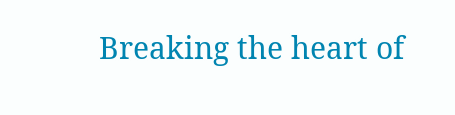Breaking the heart of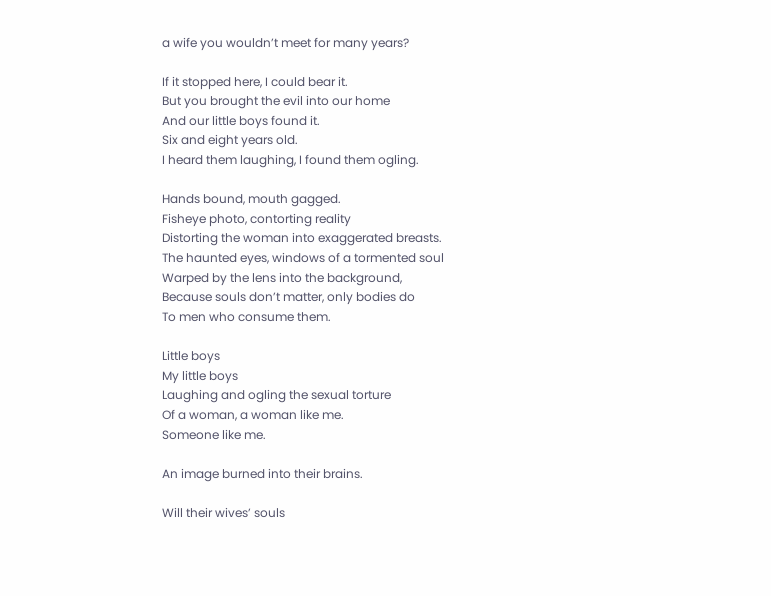a wife you wouldn’t meet for many years?

If it stopped here, I could bear it.
But you brought the evil into our home
And our little boys found it.
Six and eight years old.
I heard them laughing, I found them ogling.

Hands bound, mouth gagged.
Fisheye photo, contorting reality
Distorting the woman into exaggerated breasts.
The haunted eyes, windows of a tormented soul
Warped by the lens into the background,
Because souls don’t matter, only bodies do
To men who consume them.

Little boys
My little boys
Laughing and ogling the sexual torture
Of a woman, a woman like me.
Someone like me.

An image burned into their brains.

Will their wives’ souls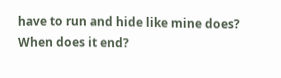have to run and hide like mine does?
When does it end?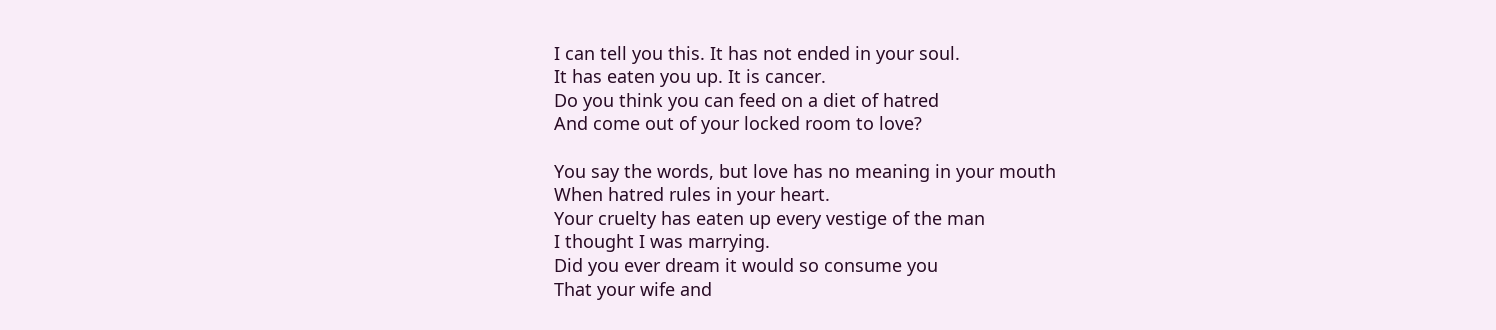I can tell you this. It has not ended in your soul.
It has eaten you up. It is cancer.
Do you think you can feed on a diet of hatred
And come out of your locked room to love?

You say the words, but love has no meaning in your mouth
When hatred rules in your heart.
Your cruelty has eaten up every vestige of the man
I thought I was marrying.
Did you ever dream it would so consume you
That your wife and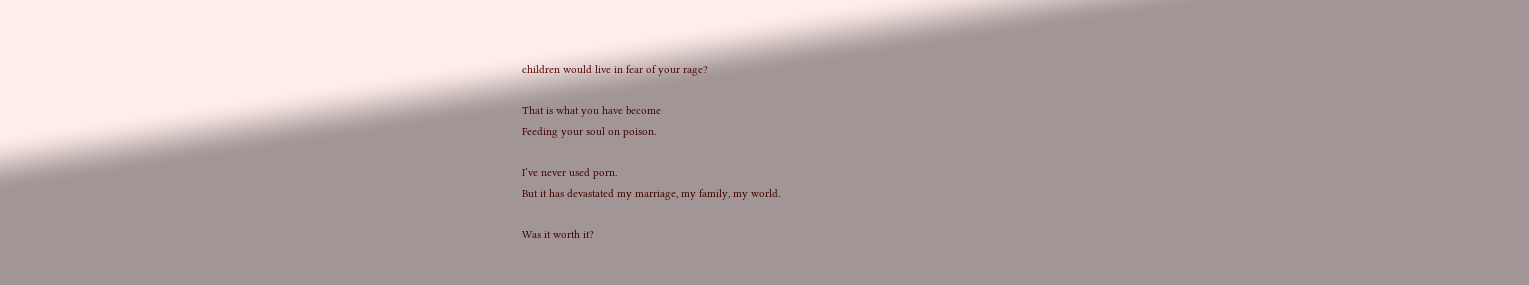children would live in fear of your rage?

That is what you have become
Feeding your soul on poison.

I’ve never used porn.
But it has devastated my marriage, my family, my world.

Was it worth it?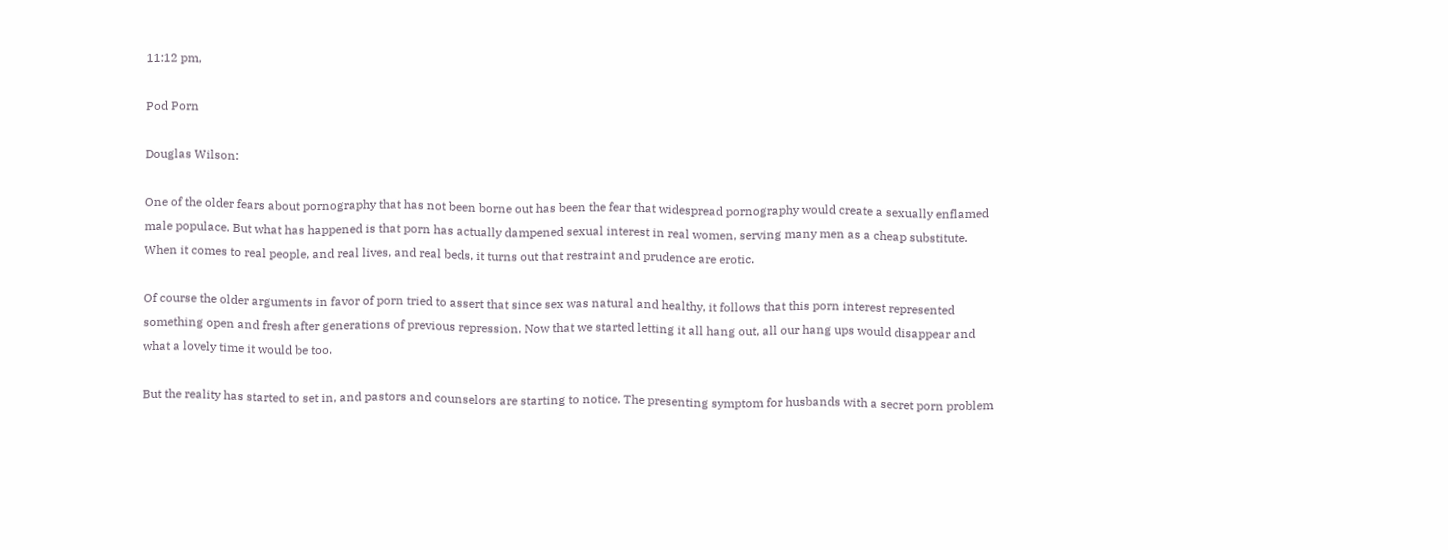11:12 pm,

Pod Porn

Douglas Wilson:

One of the older fears about pornography that has not been borne out has been the fear that widespread pornography would create a sexually enflamed male populace. But what has happened is that porn has actually dampened sexual interest in real women, serving many men as a cheap substitute. When it comes to real people, and real lives, and real beds, it turns out that restraint and prudence are erotic.

Of course the older arguments in favor of porn tried to assert that since sex was natural and healthy, it follows that this porn interest represented something open and fresh after generations of previous repression. Now that we started letting it all hang out, all our hang ups would disappear and what a lovely time it would be too.

But the reality has started to set in, and pastors and counselors are starting to notice. The presenting symptom for husbands with a secret porn problem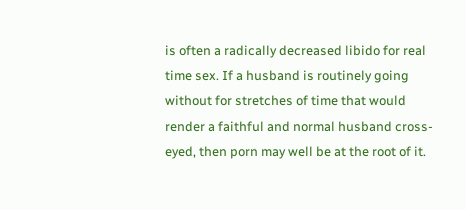is often a radically decreased libido for real time sex. If a husband is routinely going without for stretches of time that would render a faithful and normal husband cross-eyed, then porn may well be at the root of it.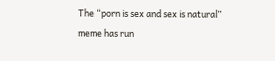The “porn is sex and sex is natural” meme has run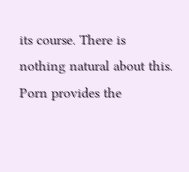its course. There is nothing natural about this. Porn provides the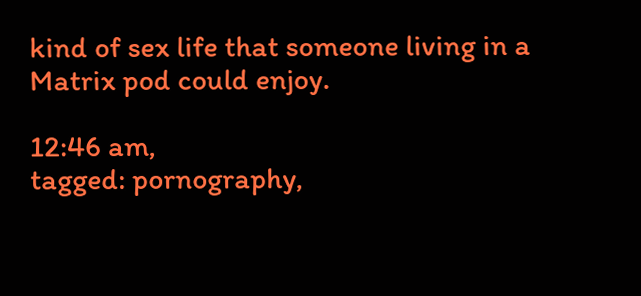kind of sex life that someone living in a Matrix pod could enjoy.

12:46 am,
tagged: pornography,